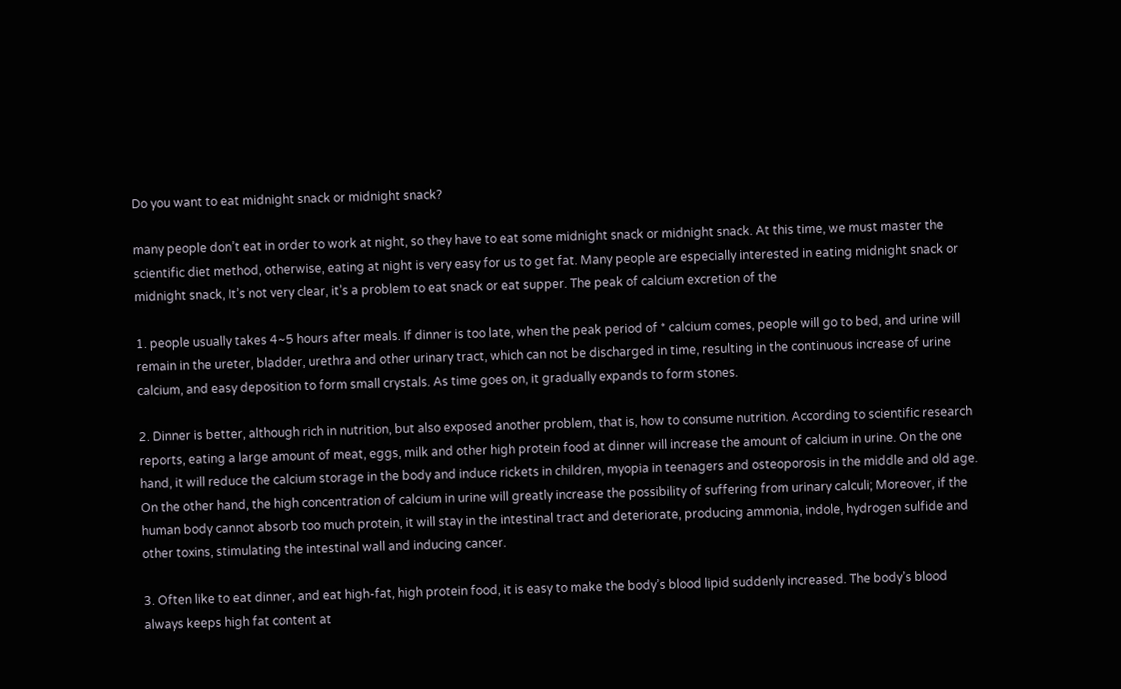Do you want to eat midnight snack or midnight snack?

many people don’t eat in order to work at night, so they have to eat some midnight snack or midnight snack. At this time, we must master the scientific diet method, otherwise, eating at night is very easy for us to get fat. Many people are especially interested in eating midnight snack or midnight snack, It’s not very clear, it’s a problem to eat snack or eat supper. The peak of calcium excretion of the

1. people usually takes 4~5 hours after meals. If dinner is too late, when the peak period of * calcium comes, people will go to bed, and urine will remain in the ureter, bladder, urethra and other urinary tract, which can not be discharged in time, resulting in the continuous increase of urine calcium, and easy deposition to form small crystals. As time goes on, it gradually expands to form stones.

2. Dinner is better, although rich in nutrition, but also exposed another problem, that is, how to consume nutrition. According to scientific research reports, eating a large amount of meat, eggs, milk and other high protein food at dinner will increase the amount of calcium in urine. On the one hand, it will reduce the calcium storage in the body and induce rickets in children, myopia in teenagers and osteoporosis in the middle and old age. On the other hand, the high concentration of calcium in urine will greatly increase the possibility of suffering from urinary calculi; Moreover, if the human body cannot absorb too much protein, it will stay in the intestinal tract and deteriorate, producing ammonia, indole, hydrogen sulfide and other toxins, stimulating the intestinal wall and inducing cancer.

3. Often like to eat dinner, and eat high-fat, high protein food, it is easy to make the body’s blood lipid suddenly increased. The body’s blood always keeps high fat content at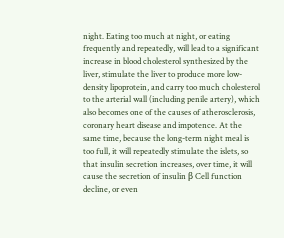night. Eating too much at night, or eating frequently and repeatedly, will lead to a significant increase in blood cholesterol synthesized by the liver, stimulate the liver to produce more low-density lipoprotein, and carry too much cholesterol to the arterial wall (including penile artery), which also becomes one of the causes of atherosclerosis, coronary heart disease and impotence. At the same time, because the long-term night meal is too full, it will repeatedly stimulate the islets, so that insulin secretion increases, over time, it will cause the secretion of insulin β Cell function decline, or even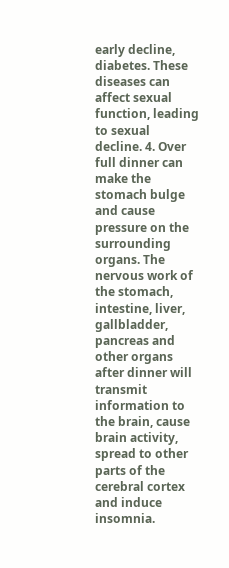early decline, diabetes. These diseases can affect sexual function, leading to sexual decline. 4. Over full dinner can make the stomach bulge and cause pressure on the surrounding organs. The nervous work of the stomach, intestine, liver, gallbladder, pancreas and other organs after dinner will transmit information to the brain, cause brain activity, spread to other parts of the cerebral cortex and induce insomnia.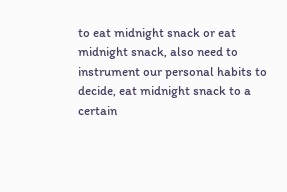to eat midnight snack or eat midnight snack, also need to instrument our personal habits to decide, eat midnight snack to a certain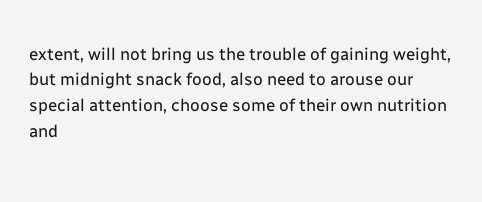extent, will not bring us the trouble of gaining weight, but midnight snack food, also need to arouse our special attention, choose some of their own nutrition and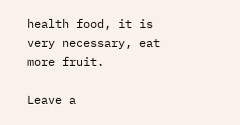health food, it is very necessary, eat more fruit.

Leave a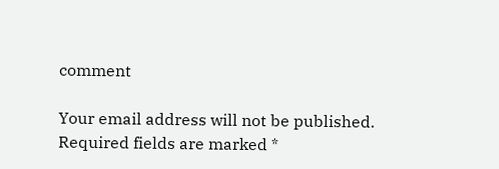comment

Your email address will not be published. Required fields are marked *